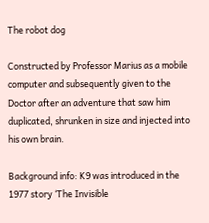The robot dog

Constructed by Professor Marius as a mobile computer and subsequently given to the Doctor after an adventure that saw him duplicated, shrunken in size and injected into his own brain.

Background info: K9 was introduced in the 1977 story ‘The Invisible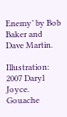Enemy’ by Bob Baker and Dave Martin.

Illustration: 2007 Daryl Joyce. Gouache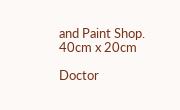and Paint Shop. 40cm x 20cm

Doctor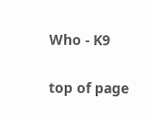Who - K9

top of page